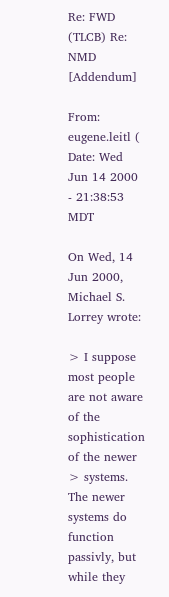Re: FWD (TLCB) Re: NMD [Addendum]

From: eugene.leitl (
Date: Wed Jun 14 2000 - 21:38:53 MDT

On Wed, 14 Jun 2000, Michael S. Lorrey wrote:

> I suppose most people are not aware of the sophistication of the newer
> systems. The newer systems do function passivly, but while they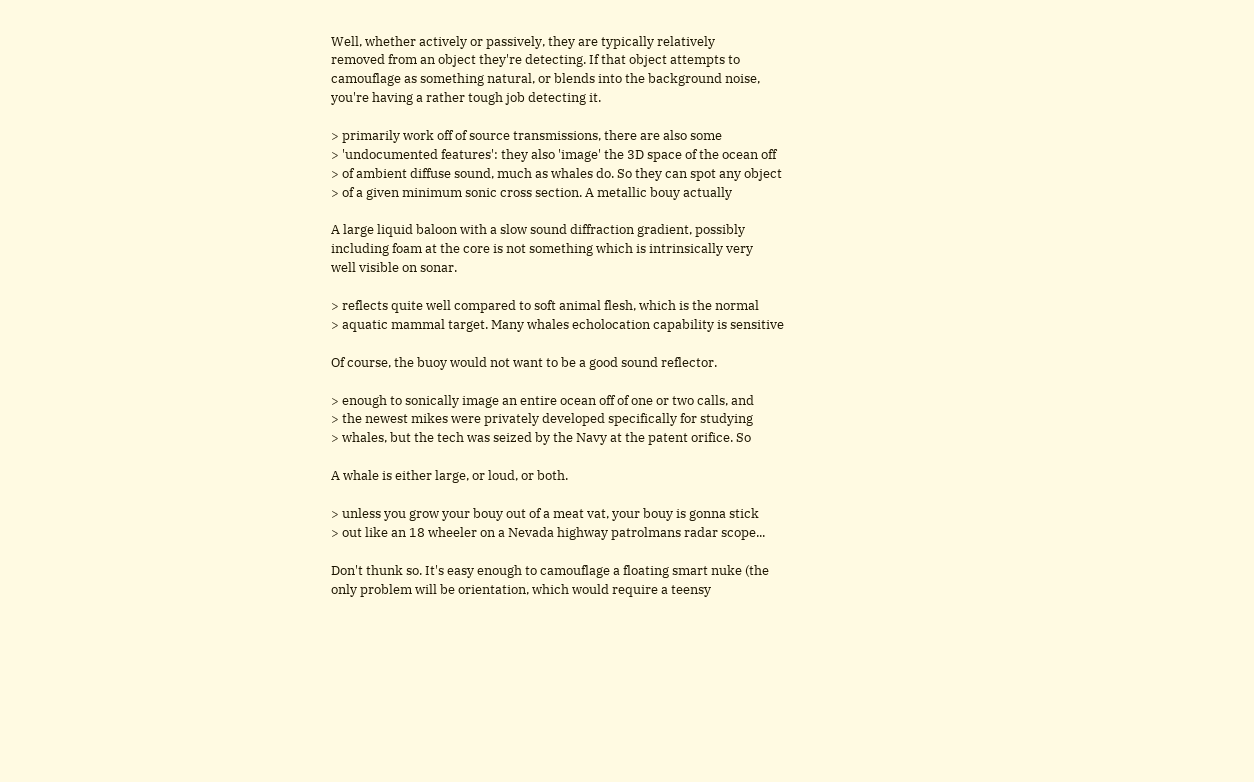Well, whether actively or passively, they are typically relatively
removed from an object they're detecting. If that object attempts to
camouflage as something natural, or blends into the background noise,
you're having a rather tough job detecting it.

> primarily work off of source transmissions, there are also some
> 'undocumented features': they also 'image' the 3D space of the ocean off
> of ambient diffuse sound, much as whales do. So they can spot any object
> of a given minimum sonic cross section. A metallic bouy actually

A large liquid baloon with a slow sound diffraction gradient, possibly
including foam at the core is not something which is intrinsically very
well visible on sonar.

> reflects quite well compared to soft animal flesh, which is the normal
> aquatic mammal target. Many whales echolocation capability is sensitive

Of course, the buoy would not want to be a good sound reflector.

> enough to sonically image an entire ocean off of one or two calls, and
> the newest mikes were privately developed specifically for studying
> whales, but the tech was seized by the Navy at the patent orifice. So

A whale is either large, or loud, or both.

> unless you grow your bouy out of a meat vat, your bouy is gonna stick
> out like an 18 wheeler on a Nevada highway patrolmans radar scope...

Don't thunk so. It's easy enough to camouflage a floating smart nuke (the
only problem will be orientation, which would require a teensy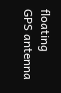floating
GPS antenna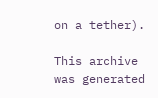on a tether).

This archive was generated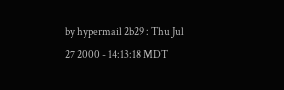by hypermail 2b29 : Thu Jul 27 2000 - 14:13:18 MDT